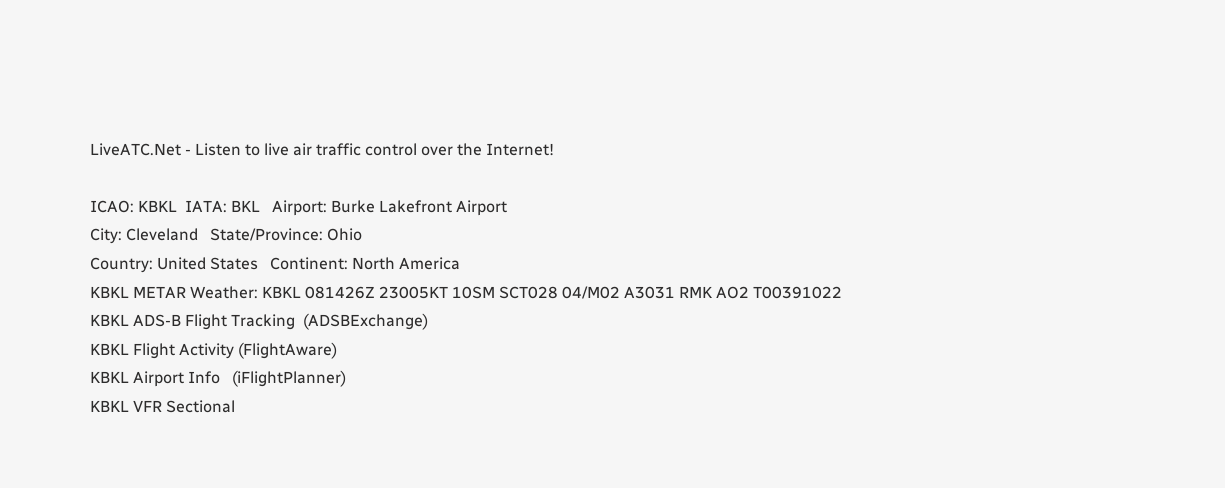LiveATC.Net - Listen to live air traffic control over the Internet!

ICAO: KBKL  IATA: BKL   Airport: Burke Lakefront Airport
City: Cleveland   State/Province: Ohio
Country: United States   Continent: North America
KBKL METAR Weather: KBKL 081426Z 23005KT 10SM SCT028 04/M02 A3031 RMK AO2 T00391022
KBKL ADS-B Flight Tracking  (ADSBExchange)
KBKL Flight Activity (FlightAware)
KBKL Airport Info   (iFlightPlanner)
KBKL VFR Sectional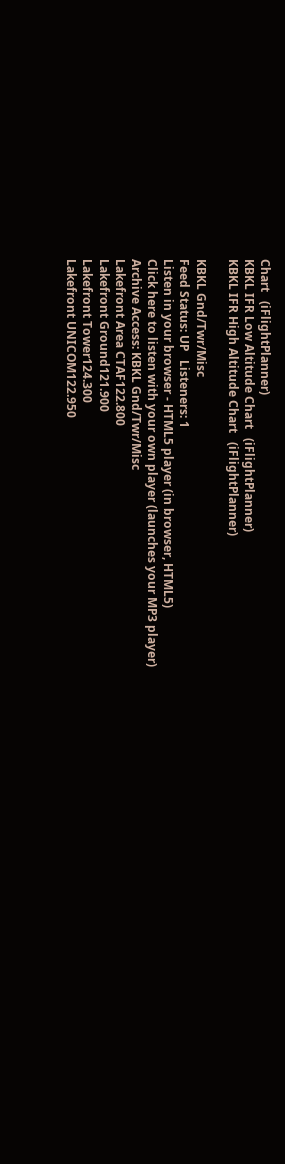Chart   (iFlightPlanner)
KBKL IFR Low Altitude Chart   (iFlightPlanner)
KBKL IFR High Altitude Chart   (iFlightPlanner)

KBKL Gnd/Twr/Misc
Feed Status: UP   Listeners: 1
Listen in your browser - HTML5 player (in browser, HTML5)
Click here to listen with your own player (launches your MP3 player)
Archive Access: KBKL Gnd/Twr/Misc
Lakefront Area CTAF122.800
Lakefront Ground121.900
Lakefront Tower124.300
Lakefront UNICOM122.950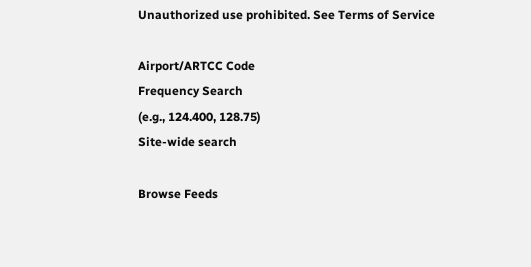Unauthorized use prohibited. See Terms of Service

Airport/ARTCC Code
Frequency Search
(e.g., 124.400, 128.75)
Site-wide search

Browse Feeds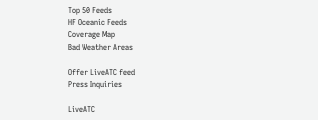Top 50 Feeds
HF Oceanic Feeds
Coverage Map
Bad Weather Areas

Offer LiveATC feed
Press Inquiries

LiveATC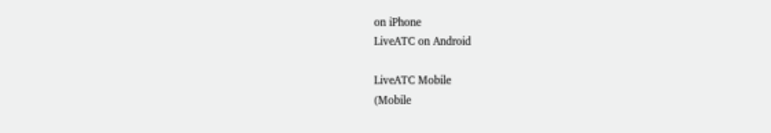on iPhone
LiveATC on Android

LiveATC Mobile
(Mobile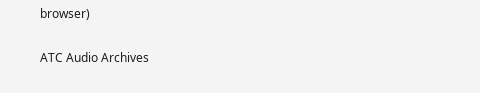browser)

ATC Audio Archives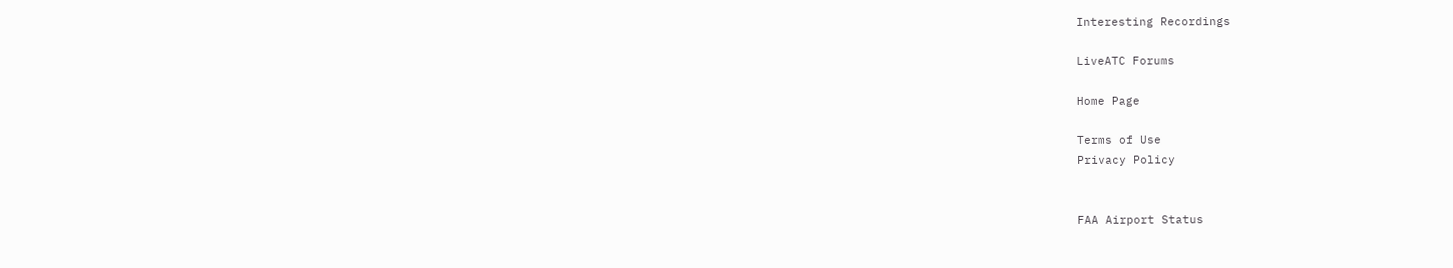Interesting Recordings

LiveATC Forums

Home Page

Terms of Use
Privacy Policy


FAA Airport Status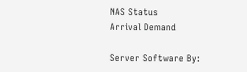NAS Status
Arrival Demand

Server Software By: